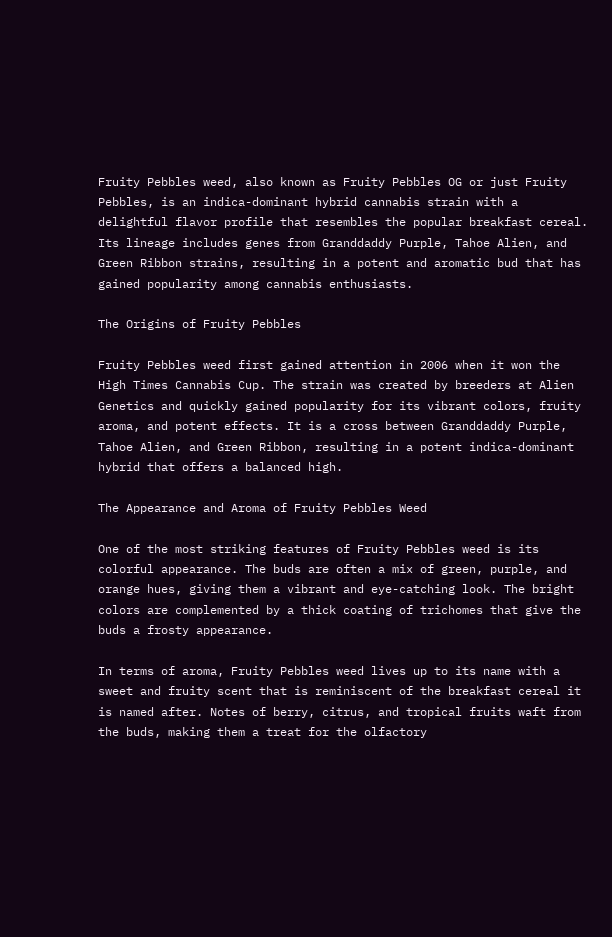Fruity Pebbles weed, also known as Fruity Pebbles OG or just Fruity Pebbles, is an indica-dominant hybrid cannabis strain with a delightful flavor profile that resembles the popular breakfast cereal. Its lineage includes genes from Granddaddy Purple, Tahoe Alien, and Green Ribbon strains, resulting in a potent and aromatic bud that has gained popularity among cannabis enthusiasts.

The Origins of Fruity Pebbles

Fruity Pebbles weed first gained attention in 2006 when it won the High Times Cannabis Cup. The strain was created by breeders at Alien Genetics and quickly gained popularity for its vibrant colors, fruity aroma, and potent effects. It is a cross between Granddaddy Purple, Tahoe Alien, and Green Ribbon, resulting in a potent indica-dominant hybrid that offers a balanced high.

The Appearance and Aroma of Fruity Pebbles Weed

One of the most striking features of Fruity Pebbles weed is its colorful appearance. The buds are often a mix of green, purple, and orange hues, giving them a vibrant and eye-catching look. The bright colors are complemented by a thick coating of trichomes that give the buds a frosty appearance.

In terms of aroma, Fruity Pebbles weed lives up to its name with a sweet and fruity scent that is reminiscent of the breakfast cereal it is named after. Notes of berry, citrus, and tropical fruits waft from the buds, making them a treat for the olfactory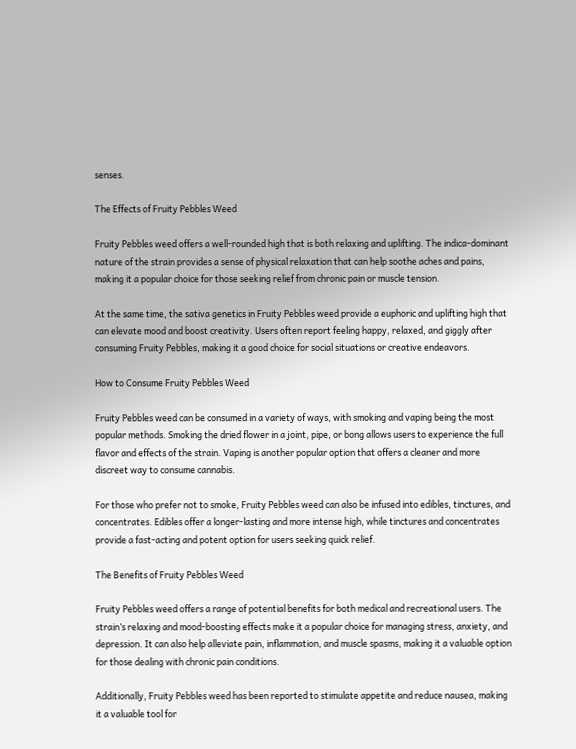senses.

The Effects of Fruity Pebbles Weed

Fruity Pebbles weed offers a well-rounded high that is both relaxing and uplifting. The indica-dominant nature of the strain provides a sense of physical relaxation that can help soothe aches and pains, making it a popular choice for those seeking relief from chronic pain or muscle tension.

At the same time, the sativa genetics in Fruity Pebbles weed provide a euphoric and uplifting high that can elevate mood and boost creativity. Users often report feeling happy, relaxed, and giggly after consuming Fruity Pebbles, making it a good choice for social situations or creative endeavors.

How to Consume Fruity Pebbles Weed

Fruity Pebbles weed can be consumed in a variety of ways, with smoking and vaping being the most popular methods. Smoking the dried flower in a joint, pipe, or bong allows users to experience the full flavor and effects of the strain. Vaping is another popular option that offers a cleaner and more discreet way to consume cannabis.

For those who prefer not to smoke, Fruity Pebbles weed can also be infused into edibles, tinctures, and concentrates. Edibles offer a longer-lasting and more intense high, while tinctures and concentrates provide a fast-acting and potent option for users seeking quick relief.

The Benefits of Fruity Pebbles Weed

Fruity Pebbles weed offers a range of potential benefits for both medical and recreational users. The strain’s relaxing and mood-boosting effects make it a popular choice for managing stress, anxiety, and depression. It can also help alleviate pain, inflammation, and muscle spasms, making it a valuable option for those dealing with chronic pain conditions.

Additionally, Fruity Pebbles weed has been reported to stimulate appetite and reduce nausea, making it a valuable tool for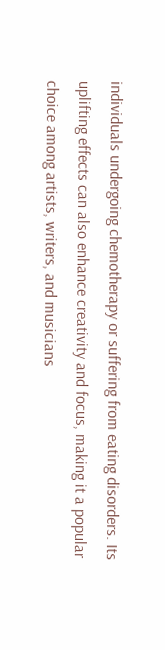individuals undergoing chemotherapy or suffering from eating disorders. Its uplifting effects can also enhance creativity and focus, making it a popular choice among artists, writers, and musicians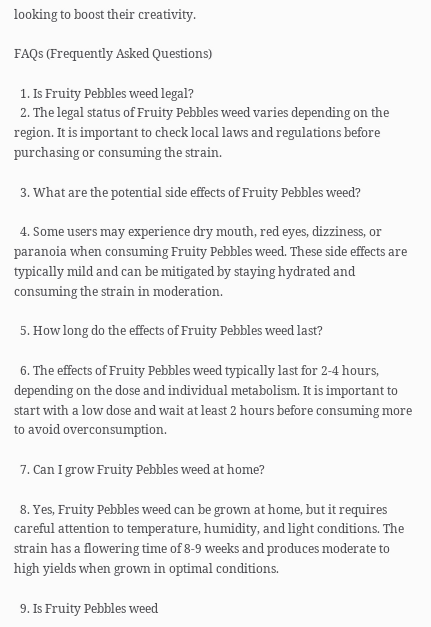looking to boost their creativity.

FAQs (Frequently Asked Questions)

  1. Is Fruity Pebbles weed legal?
  2. The legal status of Fruity Pebbles weed varies depending on the region. It is important to check local laws and regulations before purchasing or consuming the strain.

  3. What are the potential side effects of Fruity Pebbles weed?

  4. Some users may experience dry mouth, red eyes, dizziness, or paranoia when consuming Fruity Pebbles weed. These side effects are typically mild and can be mitigated by staying hydrated and consuming the strain in moderation.

  5. How long do the effects of Fruity Pebbles weed last?

  6. The effects of Fruity Pebbles weed typically last for 2-4 hours, depending on the dose and individual metabolism. It is important to start with a low dose and wait at least 2 hours before consuming more to avoid overconsumption.

  7. Can I grow Fruity Pebbles weed at home?

  8. Yes, Fruity Pebbles weed can be grown at home, but it requires careful attention to temperature, humidity, and light conditions. The strain has a flowering time of 8-9 weeks and produces moderate to high yields when grown in optimal conditions.

  9. Is Fruity Pebbles weed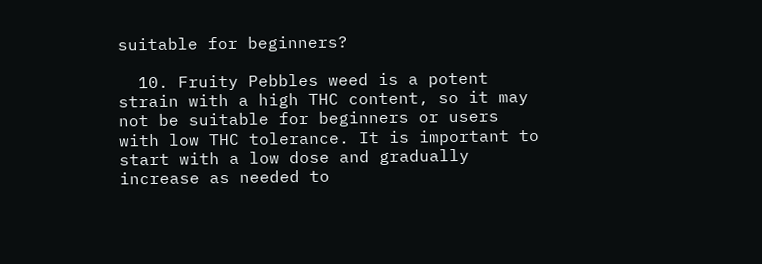suitable for beginners?

  10. Fruity Pebbles weed is a potent strain with a high THC content, so it may not be suitable for beginners or users with low THC tolerance. It is important to start with a low dose and gradually increase as needed to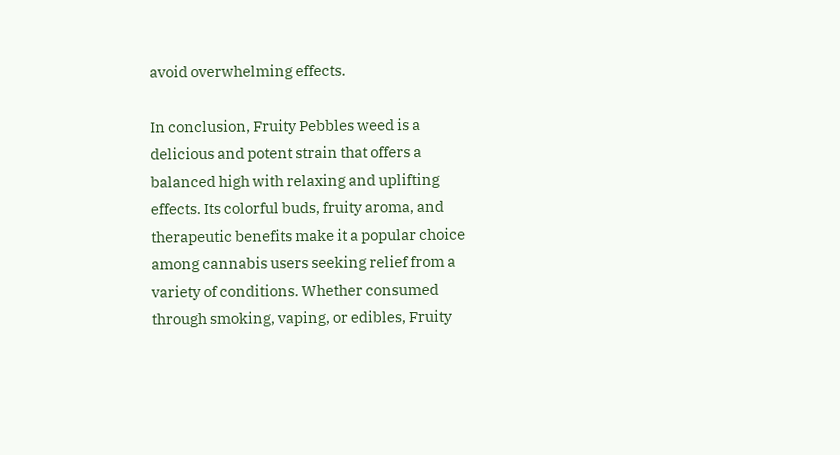avoid overwhelming effects.

In conclusion, Fruity Pebbles weed is a delicious and potent strain that offers a balanced high with relaxing and uplifting effects. Its colorful buds, fruity aroma, and therapeutic benefits make it a popular choice among cannabis users seeking relief from a variety of conditions. Whether consumed through smoking, vaping, or edibles, Fruity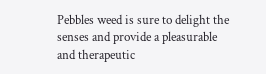Pebbles weed is sure to delight the senses and provide a pleasurable and therapeutic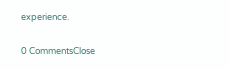experience.

0 CommentsClose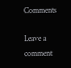Comments

Leave a comment